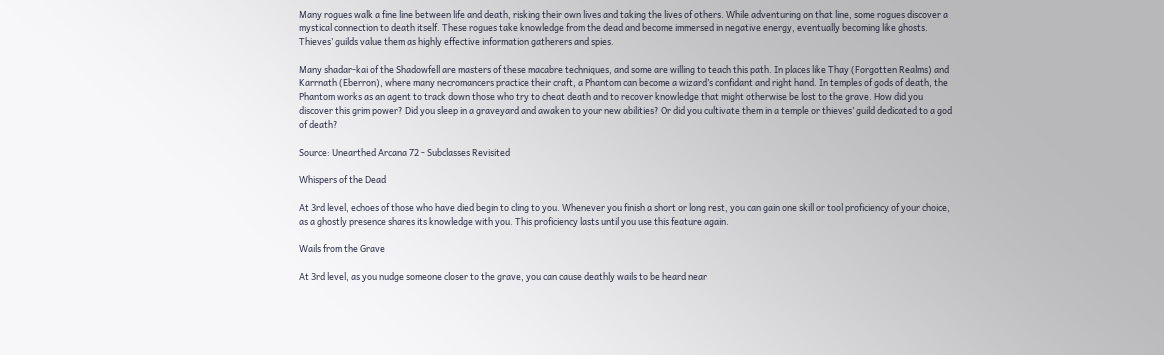Many rogues walk a fine line between life and death, risking their own lives and taking the lives of others. While adventuring on that line, some rogues discover a mystical connection to death itself. These rogues take knowledge from the dead and become immersed in negative energy, eventually becoming like ghosts. Thieves’ guilds value them as highly effective information gatherers and spies.

Many shadar-kai of the Shadowfell are masters of these macabre techniques, and some are willing to teach this path. In places like Thay (Forgotten Realms) and Karrnath (Eberron), where many necromancers practice their craft, a Phantom can become a wizard’s confidant and right hand. In temples of gods of death, the Phantom works as an agent to track down those who try to cheat death and to recover knowledge that might otherwise be lost to the grave. How did you discover this grim power? Did you sleep in a graveyard and awaken to your new abilities? Or did you cultivate them in a temple or thieves’ guild dedicated to a god of death?

Source: Unearthed Arcana 72 - Subclasses Revisited

Whispers of the Dead

At 3rd level, echoes of those who have died begin to cling to you. Whenever you finish a short or long rest, you can gain one skill or tool proficiency of your choice, as a ghostly presence shares its knowledge with you. This proficiency lasts until you use this feature again.

Wails from the Grave

At 3rd level, as you nudge someone closer to the grave, you can cause deathly wails to be heard near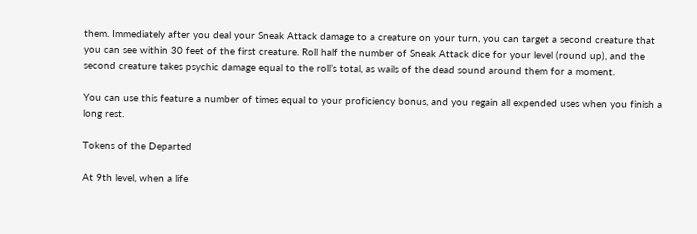them. Immediately after you deal your Sneak Attack damage to a creature on your turn, you can target a second creature that you can see within 30 feet of the first creature. Roll half the number of Sneak Attack dice for your level (round up), and the second creature takes psychic damage equal to the roll’s total, as wails of the dead sound around them for a moment.

You can use this feature a number of times equal to your proficiency bonus, and you regain all expended uses when you finish a long rest.

Tokens of the Departed

At 9th level, when a life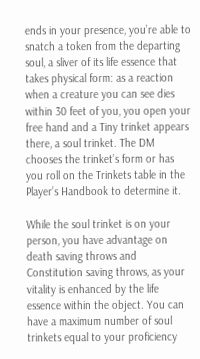ends in your presence, you’re able to snatch a token from the departing soul, a sliver of its life essence that takes physical form: as a reaction when a creature you can see dies within 30 feet of you, you open your free hand and a Tiny trinket appears there, a soul trinket. The DM chooses the trinket’s form or has you roll on the Trinkets table in the Player’s Handbook to determine it.

While the soul trinket is on your person, you have advantage on death saving throws and Constitution saving throws, as your vitality is enhanced by the life essence within the object. You can have a maximum number of soul trinkets equal to your proficiency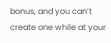bonus, and you can’t create one while at your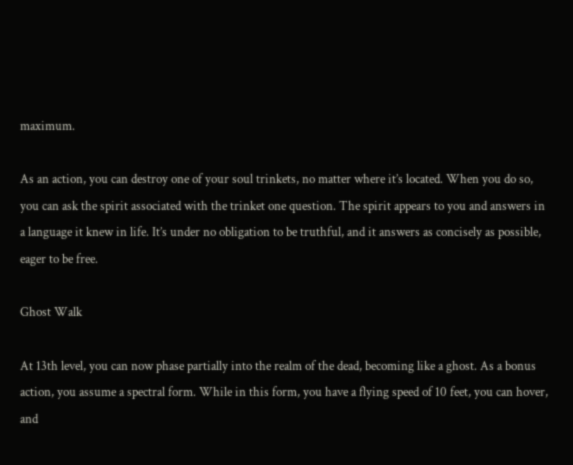maximum.

As an action, you can destroy one of your soul trinkets, no matter where it’s located. When you do so, you can ask the spirit associated with the trinket one question. The spirit appears to you and answers in a language it knew in life. It’s under no obligation to be truthful, and it answers as concisely as possible, eager to be free.

Ghost Walk

At 13th level, you can now phase partially into the realm of the dead, becoming like a ghost. As a bonus action, you assume a spectral form. While in this form, you have a flying speed of 10 feet, you can hover, and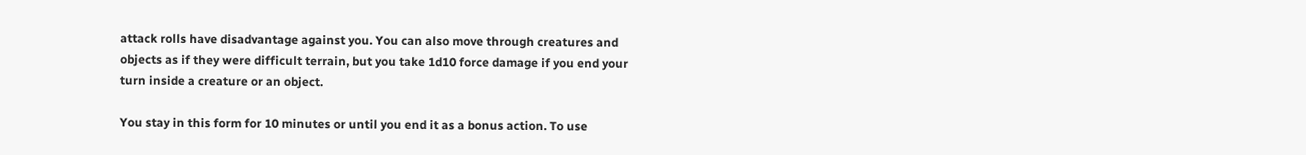attack rolls have disadvantage against you. You can also move through creatures and objects as if they were difficult terrain, but you take 1d10 force damage if you end your turn inside a creature or an object.

You stay in this form for 10 minutes or until you end it as a bonus action. To use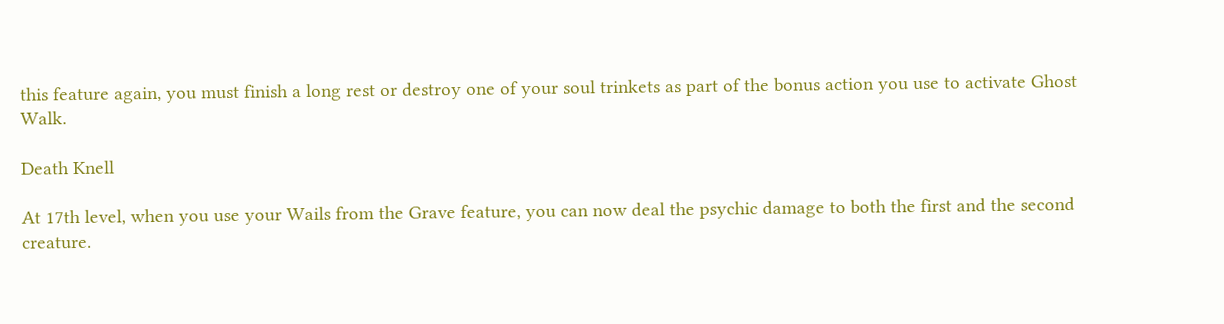this feature again, you must finish a long rest or destroy one of your soul trinkets as part of the bonus action you use to activate Ghost Walk.

Death Knell

At 17th level, when you use your Wails from the Grave feature, you can now deal the psychic damage to both the first and the second creature.